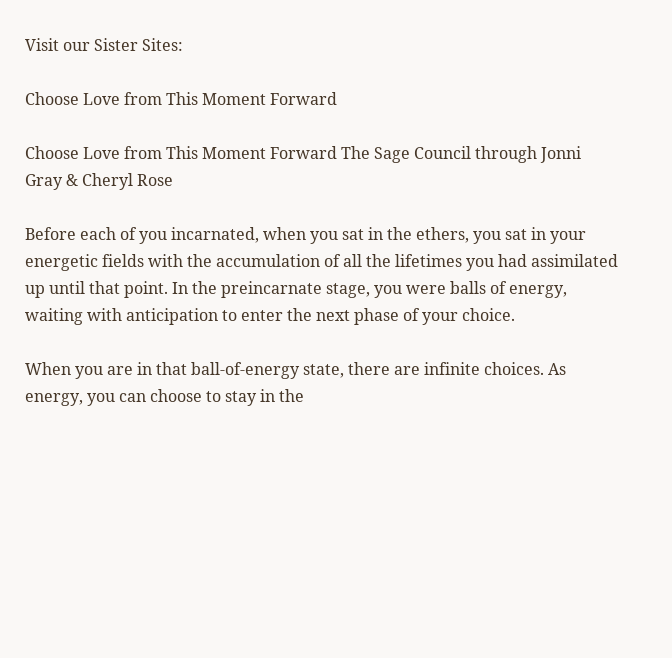Visit our Sister Sites:

Choose Love from This Moment Forward

Choose Love from This Moment Forward The Sage Council through Jonni Gray & Cheryl Rose

Before each of you incarnated, when you sat in the ethers, you sat in your energetic fields with the accumulation of all the lifetimes you had assimilated up until that point. In the preincarnate stage, you were balls of energy, waiting with anticipation to enter the next phase of your choice.

When you are in that ball-of-energy state, there are infinite choices. As energy, you can choose to stay in the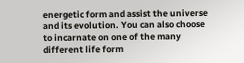energetic form and assist the universe and its evolution. You can also choose to incarnate on one of the many different life form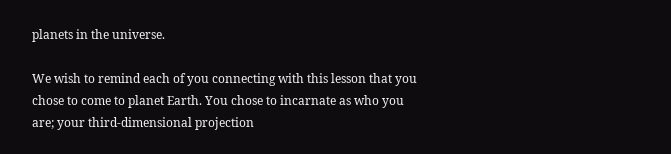planets in the universe.

We wish to remind each of you connecting with this lesson that you chose to come to planet Earth. You chose to incarnate as who you are; your third-dimensional projection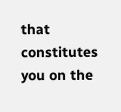that constitutes you on the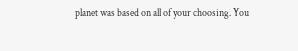planet was based on all of your choosing. You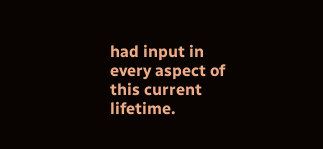had input in every aspect of this current lifetime.